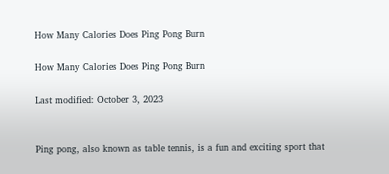How Many Calories Does Ping Pong Burn

How Many Calories Does Ping Pong Burn

Last modified: October 3, 2023


Ping pong, also known as table tennis, is a fun and exciting sport that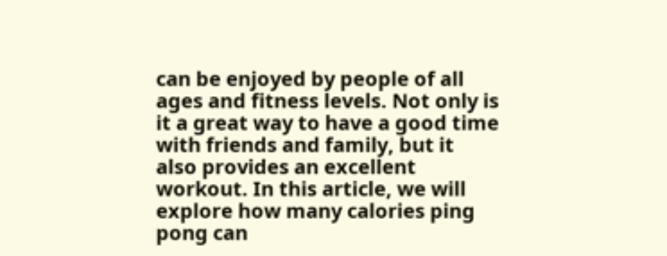can be enjoyed by people of all ages and fitness levels. Not only is it a great way to have a good time with friends and family, but it also provides an excellent workout. In this article, we will explore how many calories ping pong can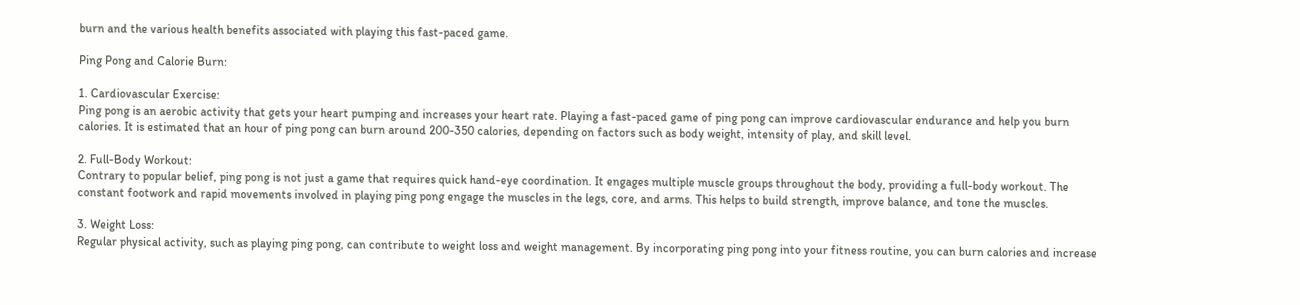burn and the various health benefits associated with playing this fast-paced game.

Ping Pong and Calorie Burn:

1. Cardiovascular Exercise:
Ping pong is an aerobic activity that gets your heart pumping and increases your heart rate. Playing a fast-paced game of ping pong can improve cardiovascular endurance and help you burn calories. It is estimated that an hour of ping pong can burn around 200-350 calories, depending on factors such as body weight, intensity of play, and skill level.

2. Full-Body Workout:
Contrary to popular belief, ping pong is not just a game that requires quick hand-eye coordination. It engages multiple muscle groups throughout the body, providing a full-body workout. The constant footwork and rapid movements involved in playing ping pong engage the muscles in the legs, core, and arms. This helps to build strength, improve balance, and tone the muscles.

3. Weight Loss:
Regular physical activity, such as playing ping pong, can contribute to weight loss and weight management. By incorporating ping pong into your fitness routine, you can burn calories and increase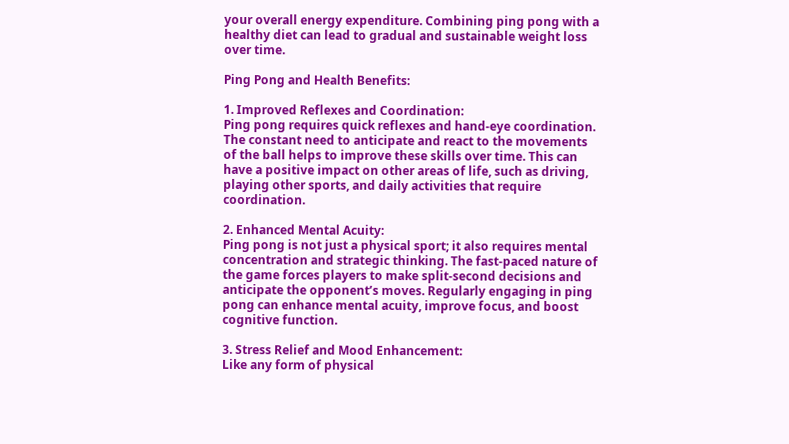your overall energy expenditure. Combining ping pong with a healthy diet can lead to gradual and sustainable weight loss over time.

Ping Pong and Health Benefits:

1. Improved Reflexes and Coordination:
Ping pong requires quick reflexes and hand-eye coordination. The constant need to anticipate and react to the movements of the ball helps to improve these skills over time. This can have a positive impact on other areas of life, such as driving, playing other sports, and daily activities that require coordination.

2. Enhanced Mental Acuity:
Ping pong is not just a physical sport; it also requires mental concentration and strategic thinking. The fast-paced nature of the game forces players to make split-second decisions and anticipate the opponent’s moves. Regularly engaging in ping pong can enhance mental acuity, improve focus, and boost cognitive function.

3. Stress Relief and Mood Enhancement:
Like any form of physical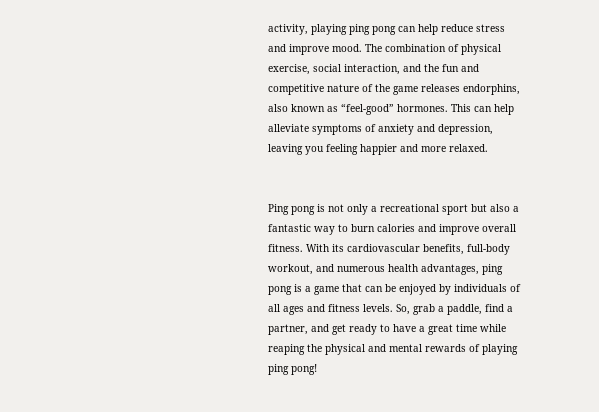activity, playing ping pong can help reduce stress and improve mood. The combination of physical exercise, social interaction, and the fun and competitive nature of the game releases endorphins, also known as “feel-good” hormones. This can help alleviate symptoms of anxiety and depression, leaving you feeling happier and more relaxed.


Ping pong is not only a recreational sport but also a fantastic way to burn calories and improve overall fitness. With its cardiovascular benefits, full-body workout, and numerous health advantages, ping pong is a game that can be enjoyed by individuals of all ages and fitness levels. So, grab a paddle, find a partner, and get ready to have a great time while reaping the physical and mental rewards of playing ping pong!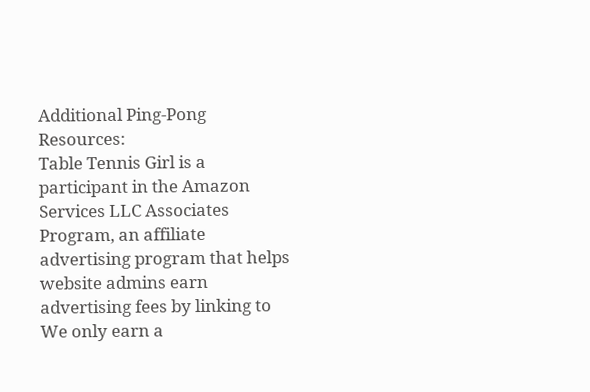Additional Ping-Pong Resources:
Table Tennis Girl is a participant in the Amazon Services LLC Associates Program, an affiliate advertising program that helps website admins earn advertising fees by linking to We only earn a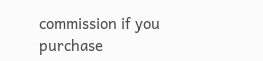commission if you purchase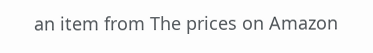an item from The prices on Amazon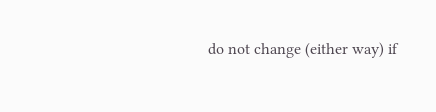do not change (either way) if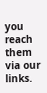you reach them via our links.